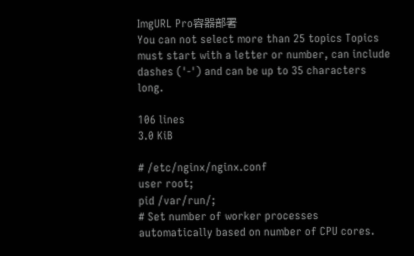ImgURL Pro容器部署
You can not select more than 25 topics Topics must start with a letter or number, can include dashes ('-') and can be up to 35 characters long.

106 lines
3.0 KiB

# /etc/nginx/nginx.conf
user root;
pid /var/run/;
# Set number of worker processes automatically based on number of CPU cores.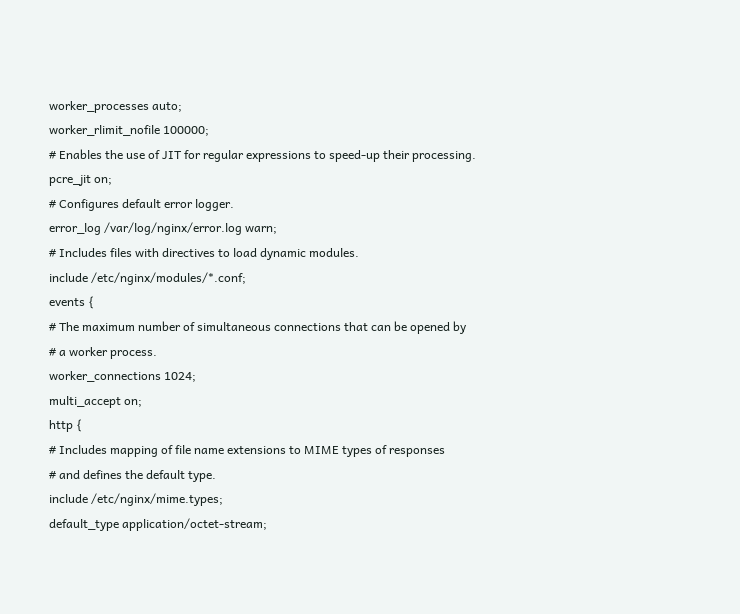worker_processes auto;
worker_rlimit_nofile 100000;
# Enables the use of JIT for regular expressions to speed-up their processing.
pcre_jit on;
# Configures default error logger.
error_log /var/log/nginx/error.log warn;
# Includes files with directives to load dynamic modules.
include /etc/nginx/modules/*.conf;
events {
# The maximum number of simultaneous connections that can be opened by
# a worker process.
worker_connections 1024;
multi_accept on;
http {
# Includes mapping of file name extensions to MIME types of responses
# and defines the default type.
include /etc/nginx/mime.types;
default_type application/octet-stream;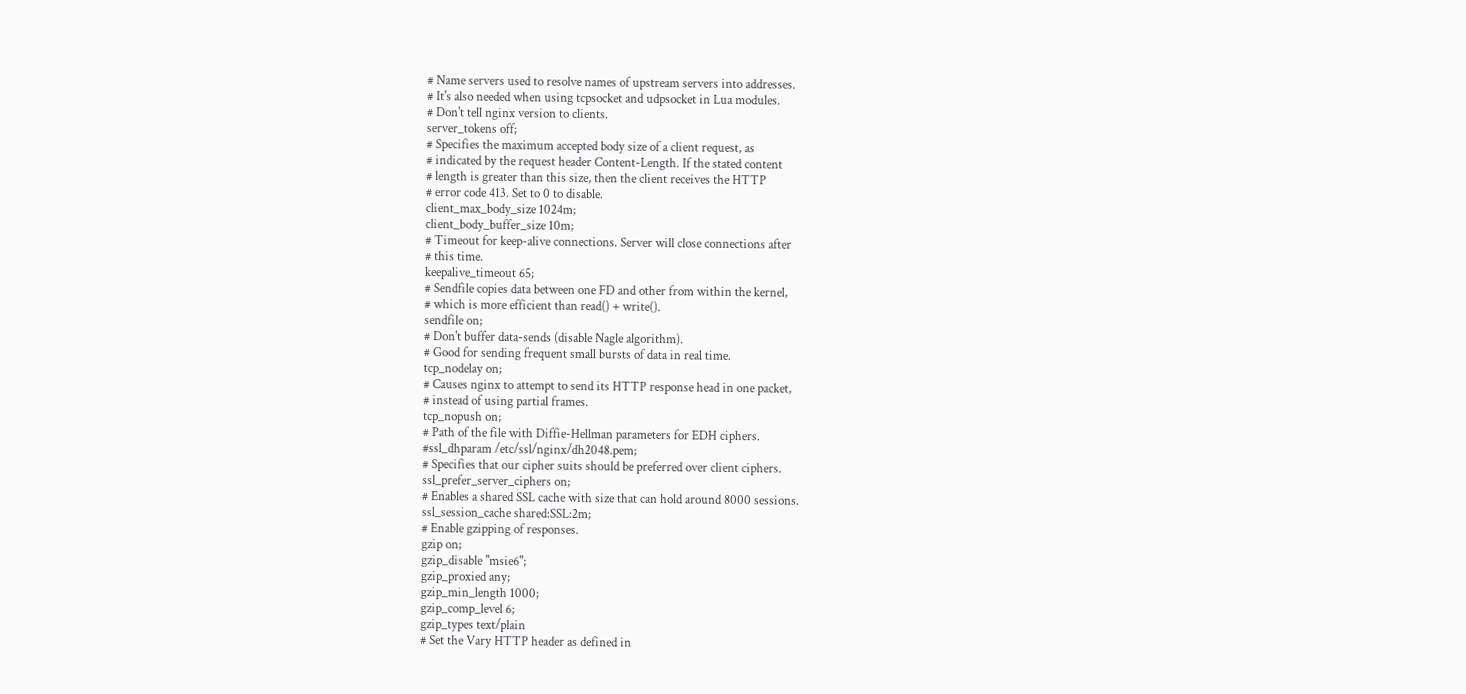# Name servers used to resolve names of upstream servers into addresses.
# It's also needed when using tcpsocket and udpsocket in Lua modules.
# Don't tell nginx version to clients.
server_tokens off;
# Specifies the maximum accepted body size of a client request, as
# indicated by the request header Content-Length. If the stated content
# length is greater than this size, then the client receives the HTTP
# error code 413. Set to 0 to disable.
client_max_body_size 1024m;
client_body_buffer_size 10m;
# Timeout for keep-alive connections. Server will close connections after
# this time.
keepalive_timeout 65;
# Sendfile copies data between one FD and other from within the kernel,
# which is more efficient than read() + write().
sendfile on;
# Don't buffer data-sends (disable Nagle algorithm).
# Good for sending frequent small bursts of data in real time.
tcp_nodelay on;
# Causes nginx to attempt to send its HTTP response head in one packet,
# instead of using partial frames.
tcp_nopush on;
# Path of the file with Diffie-Hellman parameters for EDH ciphers.
#ssl_dhparam /etc/ssl/nginx/dh2048.pem;
# Specifies that our cipher suits should be preferred over client ciphers.
ssl_prefer_server_ciphers on;
# Enables a shared SSL cache with size that can hold around 8000 sessions.
ssl_session_cache shared:SSL:2m;
# Enable gzipping of responses.
gzip on;
gzip_disable "msie6";
gzip_proxied any;
gzip_min_length 1000;
gzip_comp_level 6;
gzip_types text/plain
# Set the Vary HTTP header as defined in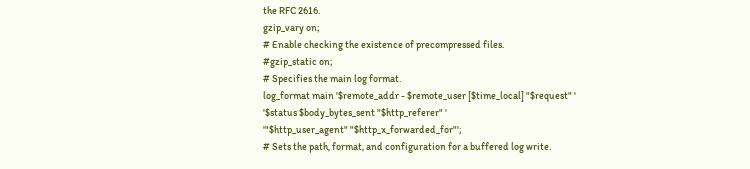the RFC 2616.
gzip_vary on;
# Enable checking the existence of precompressed files.
#gzip_static on;
# Specifies the main log format.
log_format main '$remote_addr - $remote_user [$time_local] "$request" '
'$status $body_bytes_sent "$http_referer" '
'"$http_user_agent" "$http_x_forwarded_for"';
# Sets the path, format, and configuration for a buffered log write.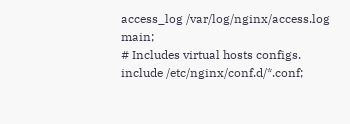access_log /var/log/nginx/access.log main;
# Includes virtual hosts configs.
include /etc/nginx/conf.d/*.conf;